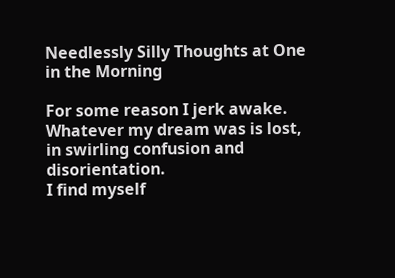Needlessly Silly Thoughts at One in the Morning

For some reason I jerk awake.
Whatever my dream was is lost,
in swirling confusion and disorientation.
I find myself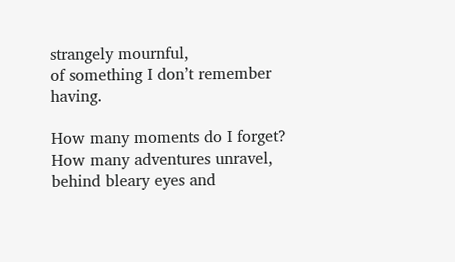strangely mournful,
of something I don’t remember having.

How many moments do I forget?
How many adventures unravel,
behind bleary eyes and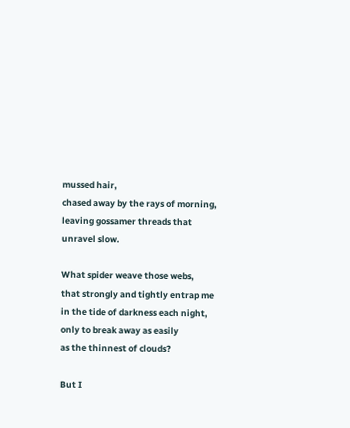mussed hair,
chased away by the rays of morning,
leaving gossamer threads that unravel slow.

What spider weave those webs,
that strongly and tightly entrap me
in the tide of darkness each night,
only to break away as easily
as the thinnest of clouds?

But I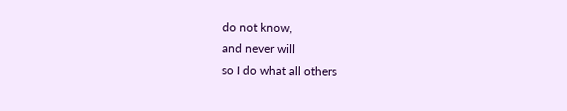do not know,
and never will
so I do what all others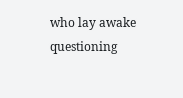who lay awake questioning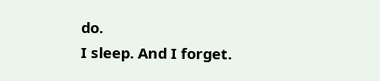do.
I sleep. And I forget.